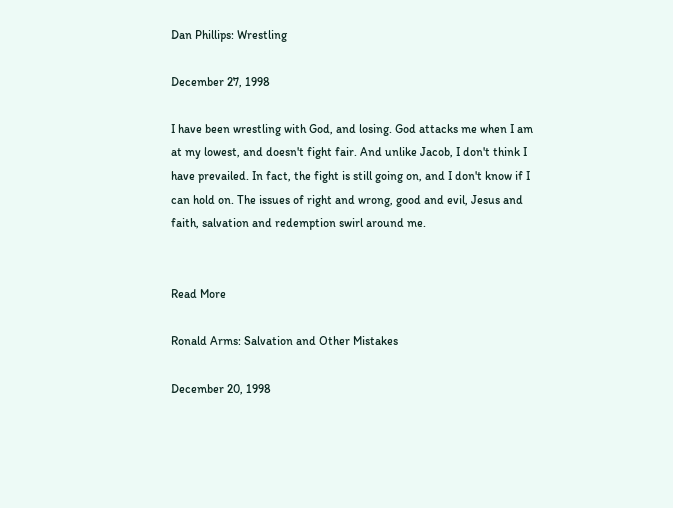Dan Phillips: Wrestling

December 27, 1998

I have been wrestling with God, and losing. God attacks me when I am at my lowest, and doesn't fight fair. And unlike Jacob, I don't think I have prevailed. In fact, the fight is still going on, and I don't know if I can hold on. The issues of right and wrong, good and evil, Jesus and faith, salvation and redemption swirl around me.


Read More

Ronald Arms: Salvation and Other Mistakes

December 20, 1998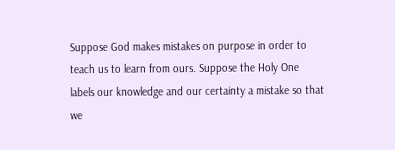Suppose God makes mistakes on purpose in order to teach us to learn from ours. Suppose the Holy One labels our knowledge and our certainty a mistake so that we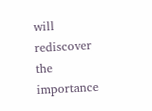will rediscover the importance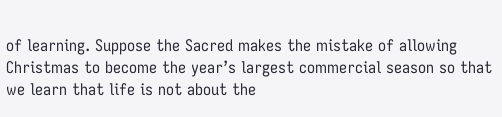of learning. Suppose the Sacred makes the mistake of allowing Christmas to become the year’s largest commercial season so that we learn that life is not about the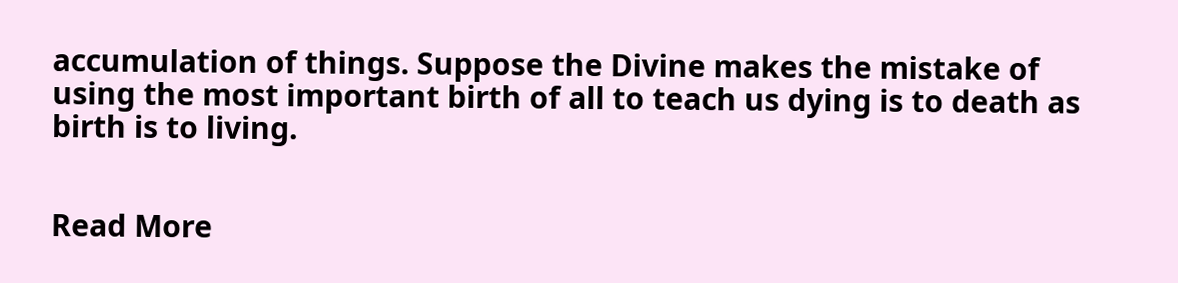accumulation of things. Suppose the Divine makes the mistake of using the most important birth of all to teach us dying is to death as birth is to living.


Read More